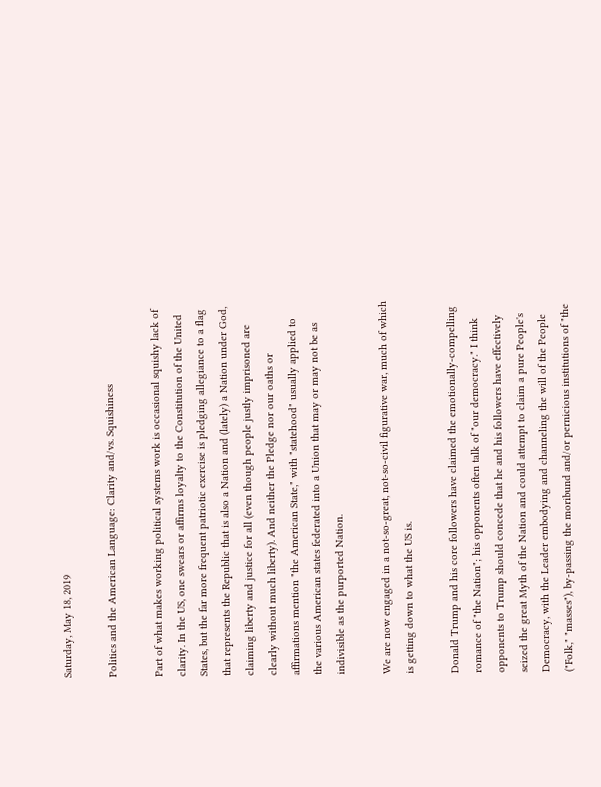Saturday, May 18, 2019

Politics and the American Language: Clarity and/vs. Squishiness

Part of what makes working political systems work is occasional squishy lack of clarity. In the US, one swears or affirms loyalty to the Constitution of the United States, but the far more frequent patriotic exercise is pledging allegiance to a flag that represents the Republic that is also a Nation and (lately) a Nation under God, claiming liberty and justice for all (even though people justly imprisoned are clearly without much liberty). And neither the Pledge nor our oaths or affirmations mention "the American State," with "statehood" usually applied to the various American states federated into a Union that may or may not be as indivisible as the purported Nation.

We are now engaged in a not-so-great, not-so-civil figurative war, much of which is getting down to what the US is.

Donald Trump and his core followers have claimed the emotionally-compelling romance of "the Nation"; his opponents often talk of "our democracy." I think opponents to Trump should concede that he and his followers have effectively seized the great Myth of the Nation and could attempt to claim a pure People's Democracy, with the Leader embodying and channeling the will of the People ("Folk," "masses"), by-passing the moribund and/or pernicious institutions of "the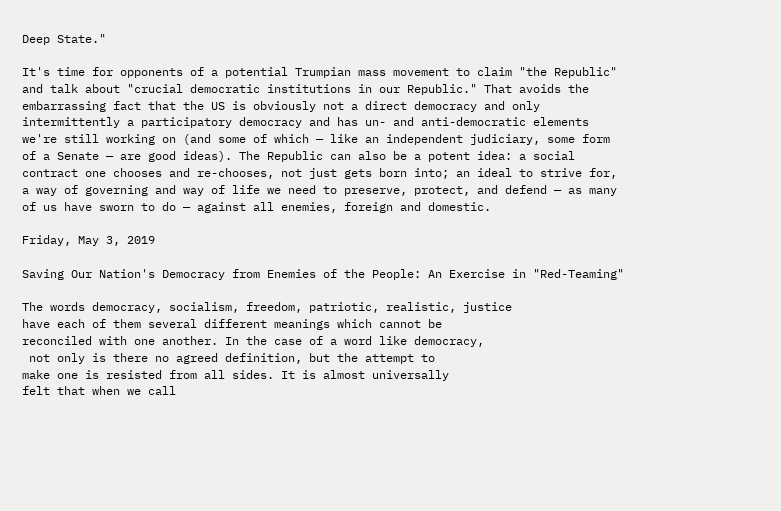Deep State."

It's time for opponents of a potential Trumpian mass movement to claim "the Republic" and talk about "crucial democratic institutions in our Republic." That avoids the embarrassing fact that the US is obviously not a direct democracy and only intermittently a participatory democracy and has un- and anti-democratic elements we're still working on (and some of which — like an independent judiciary, some form of a Senate — are good ideas). The Republic can also be a potent idea: a social contract one chooses and re-chooses, not just gets born into; an ideal to strive for, a way of governing and way of life we need to preserve, protect, and defend — as many of us have sworn to do — against all enemies, foreign and domestic.

Friday, May 3, 2019

Saving Our Nation's Democracy from Enemies of the People: An Exercise in "Red-Teaming"

The words democracy, socialism, freedom, patriotic, realistic, justice
have each of them several different meanings which cannot be
reconciled with one another. In the case of a word like democracy,
 not only is there no agreed definition, but the attempt to
make one is resisted from all sides. It is almost universally
felt that when we call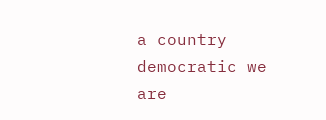a country democratic we are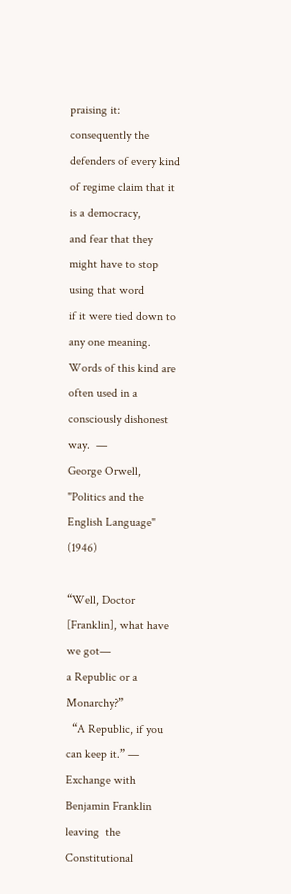praising it:
consequently the defenders of every kind of regime claim that it is a democracy,
and fear that they might have to stop using that word
if it were tied down to any one meaning.
Words of this kind are often used in a consciously dishonest way.  —
George Orwell, "Politics and the English Language" (1946)

“Well, Doctor [Franklin], what have we got—
a Republic or a Monarchy?”
  “A Republic, if you can keep it.” —
Exchange with Benjamin Franklin leaving  the
Constitutional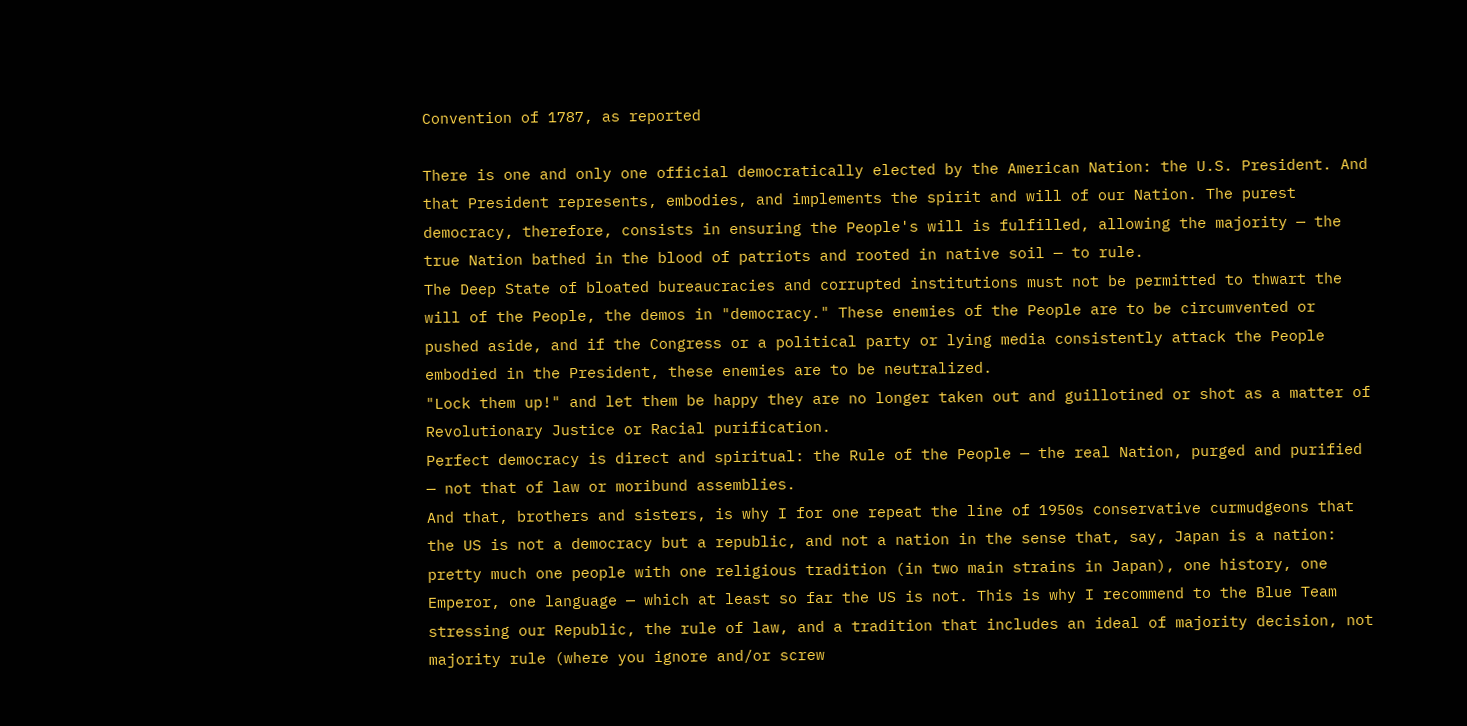Convention of 1787, as reported

There is one and only one official democratically elected by the American Nation: the U.S. President. And that President represents, embodies, and implements the spirit and will of our Nation. The purest democracy, therefore, consists in ensuring the People's will is fulfilled, allowing the majority — the true Nation bathed in the blood of patriots and rooted in native soil — to rule.
The Deep State of bloated bureaucracies and corrupted institutions must not be permitted to thwart the will of the People, the demos in "democracy." These enemies of the People are to be circumvented or pushed aside, and if the Congress or a political party or lying media consistently attack the People embodied in the President, these enemies are to be neutralized.
"Lock them up!" and let them be happy they are no longer taken out and guillotined or shot as a matter of Revolutionary Justice or Racial purification.
Perfect democracy is direct and spiritual: the Rule of the People — the real Nation, purged and purified — not that of law or moribund assemblies.
And that, brothers and sisters, is why I for one repeat the line of 1950s conservative curmudgeons that the US is not a democracy but a republic, and not a nation in the sense that, say, Japan is a nation: pretty much one people with one religious tradition (in two main strains in Japan), one history, one Emperor, one language — which at least so far the US is not. This is why I recommend to the Blue Team stressing our Republic, the rule of law, and a tradition that includes an ideal of majority decision, not majority rule (where you ignore and/or screw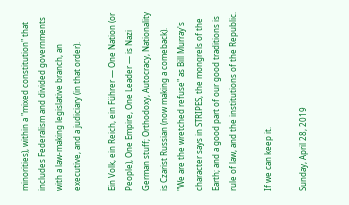minorities), within a "mixed constitution" that includes Federalism and divided governments with a law-making legislative branch, an executive, and a judiciary (in that order).

Ein Volk, ein Reich, ein Führer — One Nation (or People), One Empire, One Leader — is Nazi German stuff; Orthodoxy, Autocracy, Nationality is Czarist Russian (now making a comeback). "We are the wretched refuse" as Bill Murray's character says in STRIPES, the mongrels of the Earth; and a good part of our good traditions is rule of law, and the institutions of the Republic.

If we can keep it.

Sunday, April 28, 2019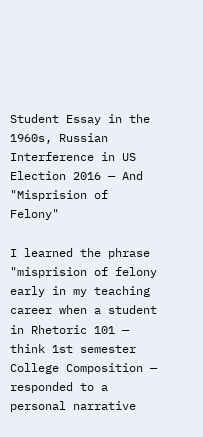Student Essay in the 1960s, Russian Interference in US Election 2016 — And "Misprision of Felony"

I learned the phrase "misprision of felony early in my teaching career when a student in Rhetoric 101 — think 1st semester College Composition — responded to a personal narrative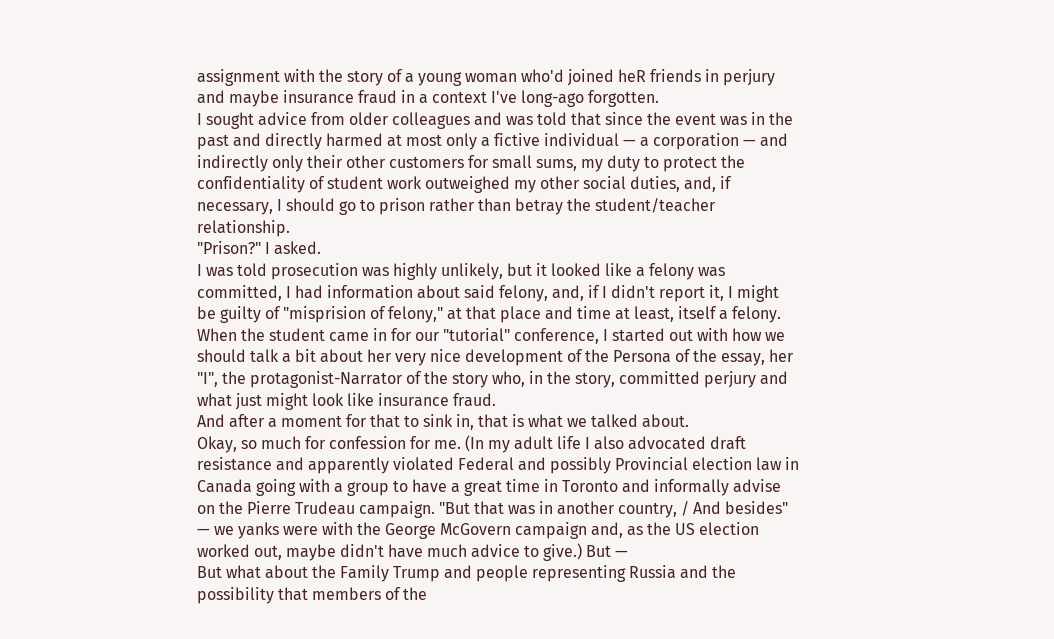assignment with the story of a young woman who'd joined heR friends in perjury and maybe insurance fraud in a context I've long-ago forgotten.
I sought advice from older colleagues and was told that since the event was in the past and directly harmed at most only a fictive individual — a corporation — and indirectly only their other customers for small sums, my duty to protect the confidentiality of student work outweighed my other social duties, and, if necessary, I should go to prison rather than betray the student/teacher relationship.
"Prison?" I asked.
I was told prosecution was highly unlikely, but it looked like a felony was committed, I had information about said felony, and, if I didn't report it, I might be guilty of "misprision of felony," at that place and time at least, itself a felony.
When the student came in for our "tutorial" conference, I started out with how we should talk a bit about her very nice development of the Persona of the essay, her "I", the protagonist-Narrator of the story who, in the story, committed perjury and what just might look like insurance fraud.
And after a moment for that to sink in, that is what we talked about.
Okay, so much for confession for me. (In my adult life I also advocated draft resistance and apparently violated Federal and possibly Provincial election law in Canada going with a group to have a great time in Toronto and informally advise on the Pierre Trudeau campaign. "But that was in another country, / And besides" — we yanks were with the George McGovern campaign and, as the US election worked out, maybe didn't have much advice to give.) But —
But what about the Family Trump and people representing Russia and the possibility that members of the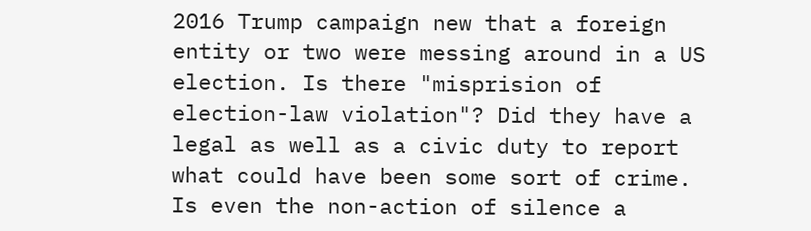2016 Trump campaign new that a foreign entity or two were messing around in a US election. Is there "misprision of election-law violation"? Did they have a legal as well as a civic duty to report what could have been some sort of crime. Is even the non-action of silence a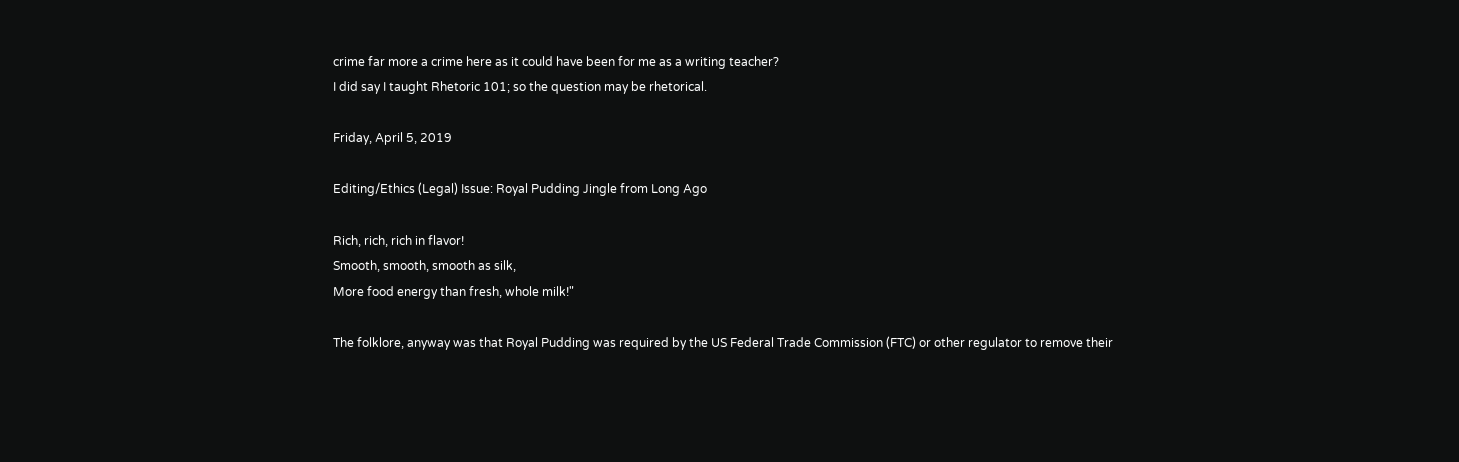crime far more a crime here as it could have been for me as a writing teacher?
I did say I taught Rhetoric 101; so the question may be rhetorical.

Friday, April 5, 2019

Editing/Ethics (Legal) Issue: Royal Pudding Jingle from Long Ago

Rich, rich, rich in flavor!
Smooth, smooth, smooth as silk,
More food energy than fresh, whole milk!"

The folklore, anyway was that Royal Pudding was required by the US Federal Trade Commission (FTC) or other regulator to remove their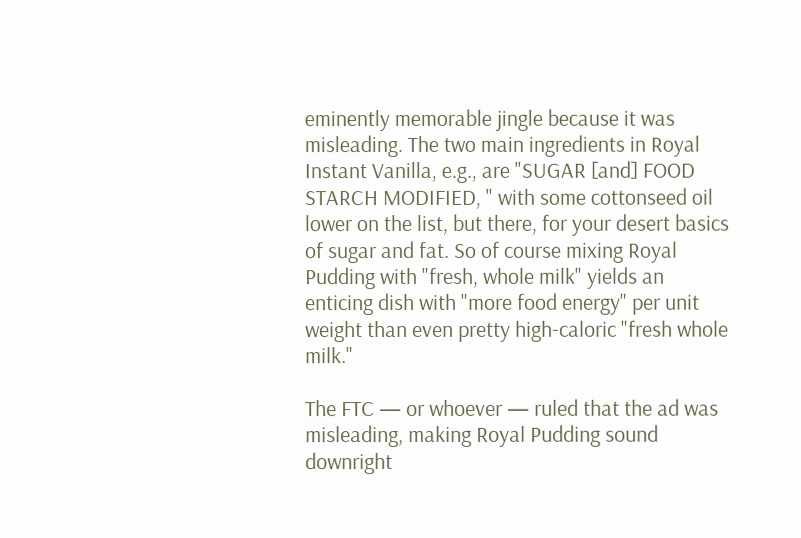eminently memorable jingle because it was misleading. The two main ingredients in Royal Instant Vanilla, e.g., are "SUGAR [and] FOOD STARCH MODIFIED, " with some cottonseed oil lower on the list, but there, for your desert basics of sugar and fat. So of course mixing Royal Pudding with "fresh, whole milk" yields an enticing dish with "more food energy" per unit weight than even pretty high-caloric "fresh whole milk."

The FTC — or whoever — ruled that the ad was misleading, making Royal Pudding sound downright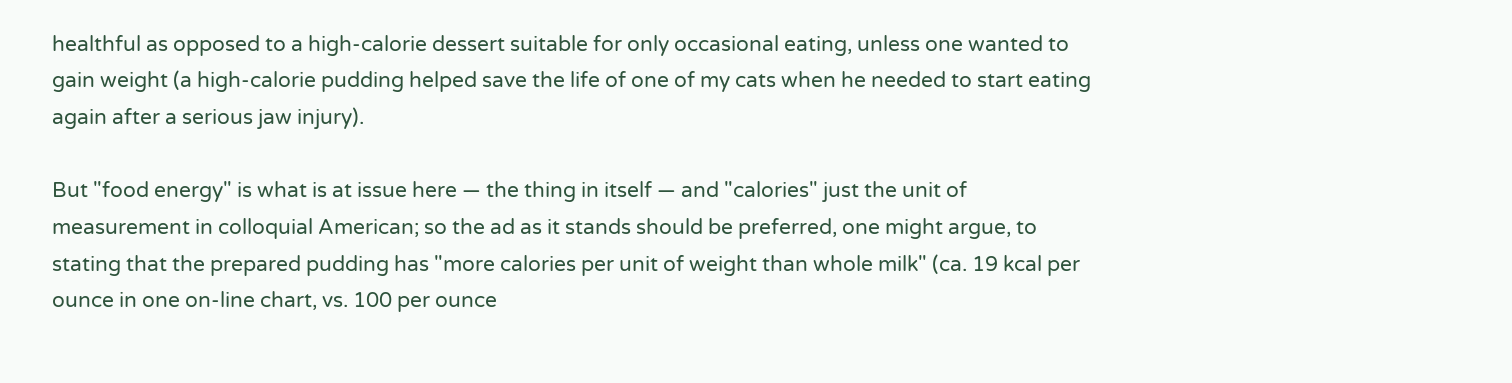healthful as opposed to a high-calorie dessert suitable for only occasional eating, unless one wanted to gain weight (a high-calorie pudding helped save the life of one of my cats when he needed to start eating again after a serious jaw injury).

But "food energy" is what is at issue here — the thing in itself — and "calories" just the unit of measurement in colloquial American; so the ad as it stands should be preferred, one might argue, to stating that the prepared pudding has "more calories per unit of weight than whole milk" (ca. 19 kcal per ounce in one on-line chart, vs. 100 per ounce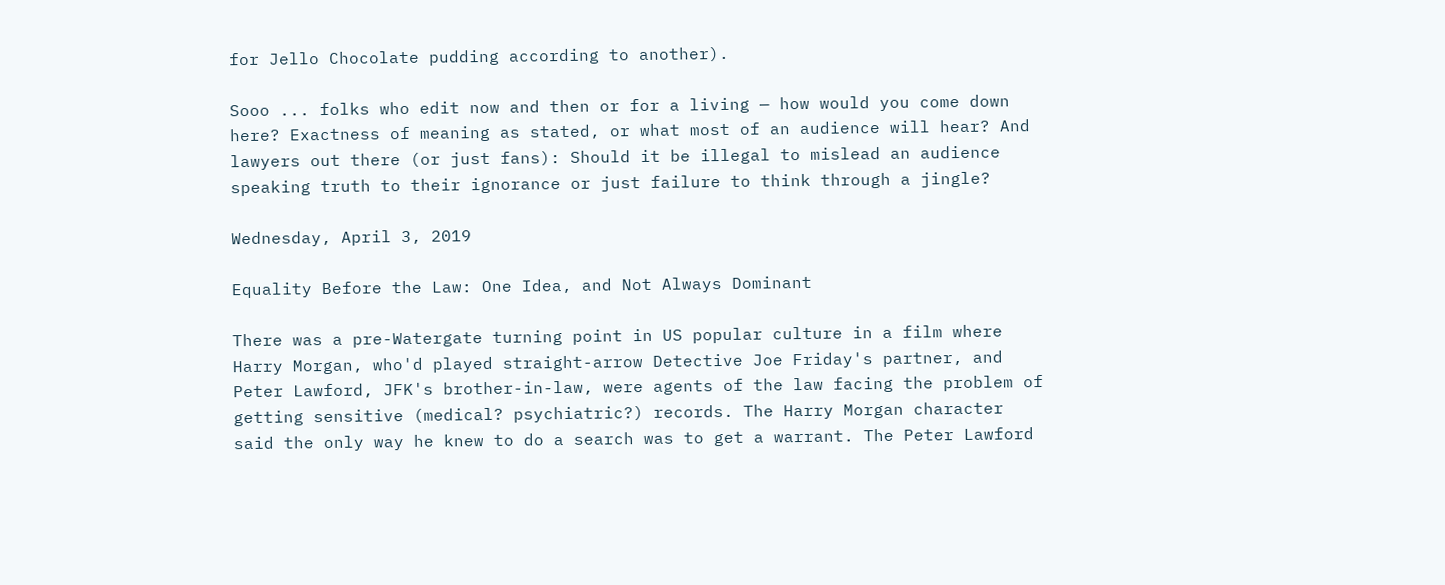for Jello Chocolate pudding according to another).

Sooo ... folks who edit now and then or for a living — how would you come down here? Exactness of meaning as stated, or what most of an audience will hear? And lawyers out there (or just fans): Should it be illegal to mislead an audience speaking truth to their ignorance or just failure to think through a jingle?

Wednesday, April 3, 2019

Equality Before the Law: One Idea, and Not Always Dominant

There was a pre-Watergate turning point in US popular culture in a film where Harry Morgan, who'd played straight-arrow Detective Joe Friday's partner, and Peter Lawford, JFK's brother-in-law, were agents of the law facing the problem of getting sensitive (medical? psychiatric?) records. The Harry Morgan character said the only way he knew to do a search was to get a warrant. The Peter Lawford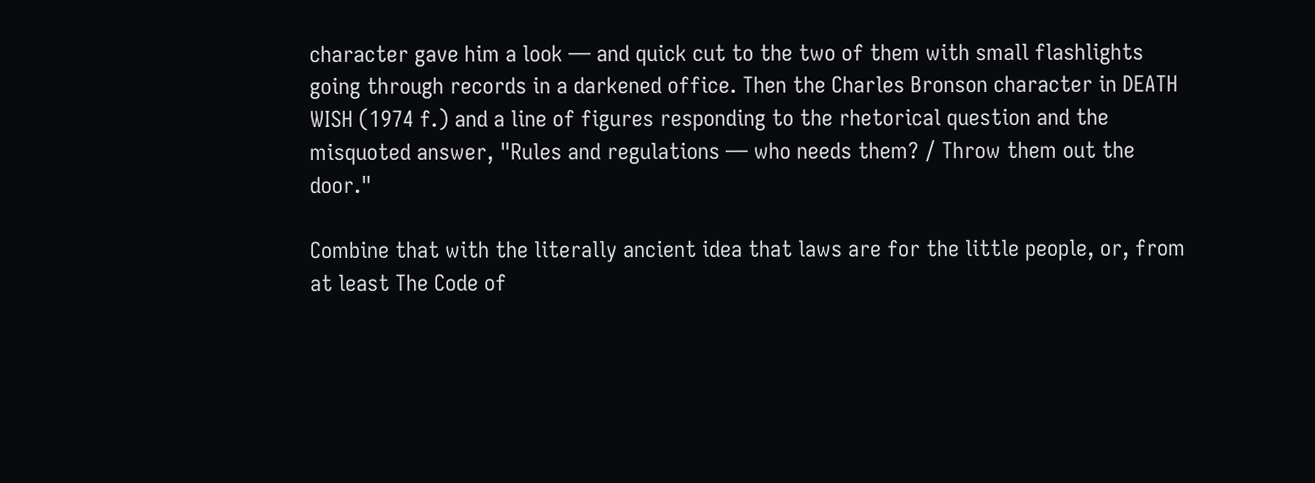character gave him a look — and quick cut to the two of them with small flashlights going through records in a darkened office. Then the Charles Bronson character in DEATH WISH (1974 f.) and a line of figures responding to the rhetorical question and the misquoted answer, "Rules and regulations — who needs them? / Throw them out the door."

Combine that with the literally ancient idea that laws are for the little people, or, from at least The Code of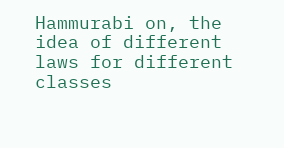Hammurabi on, the idea of different laws for different classes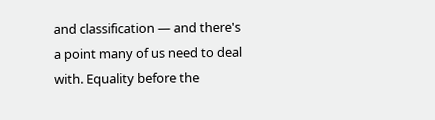and classification — and there's a point many of us need to deal with. Equality before the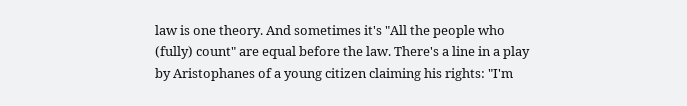law is one theory. And sometimes it's "All the people who (fully) count" are equal before the law. There's a line in a play by Aristophanes of a young citizen claiming his rights: "I'm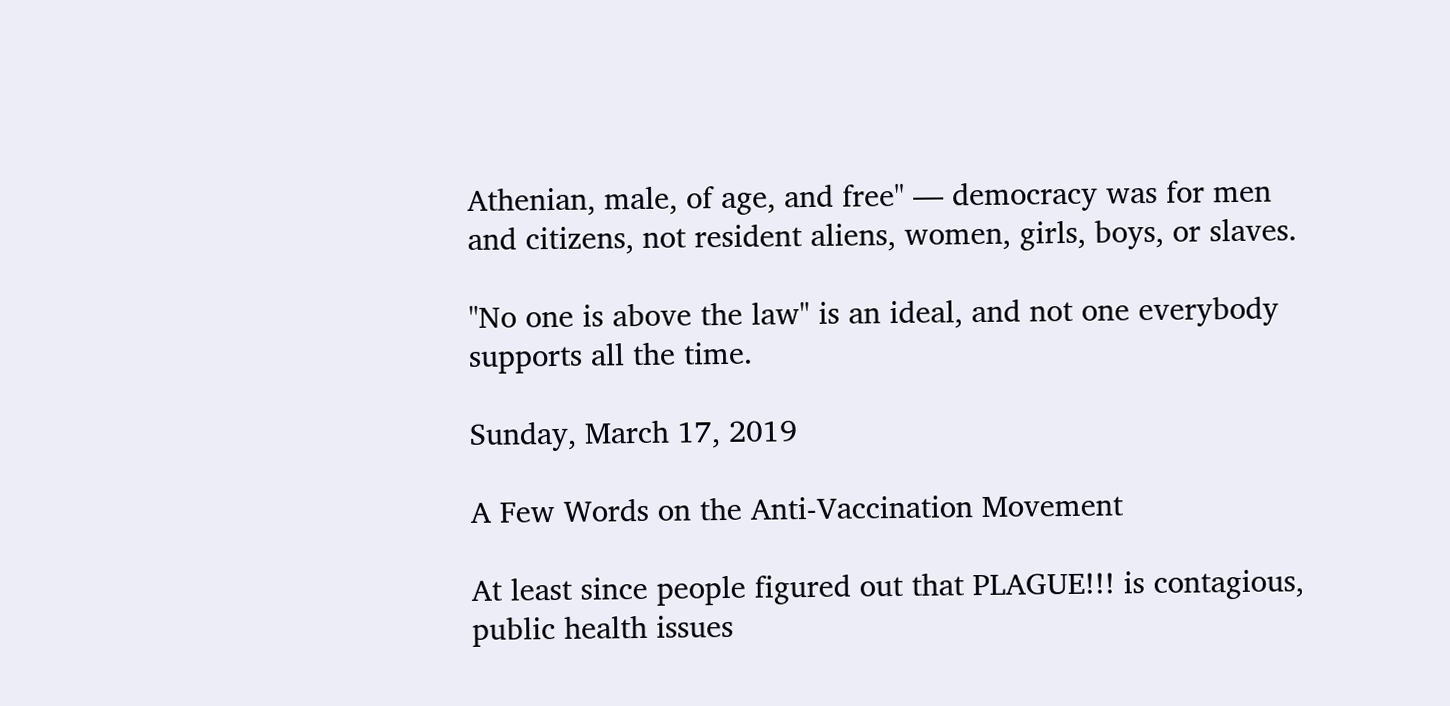Athenian, male, of age, and free" — democracy was for men and citizens, not resident aliens, women, girls, boys, or slaves.

"No one is above the law" is an ideal, and not one everybody supports all the time.

Sunday, March 17, 2019

A Few Words on the Anti-Vaccination Movement

At least since people figured out that PLAGUE!!! is contagious, public health issues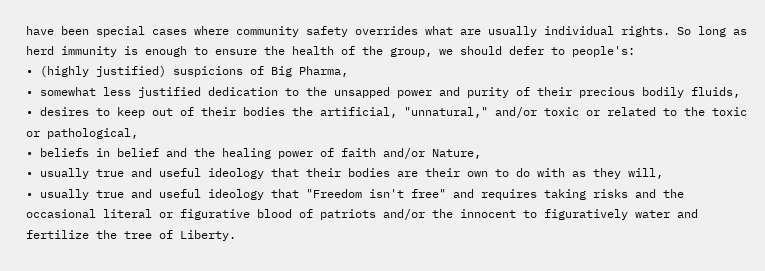have been special cases where community safety overrides what are usually individual rights. So long as herd immunity is enough to ensure the health of the group, we should defer to people's:
• (highly justified) suspicions of Big Pharma,
• somewhat less justified dedication to the unsapped power and purity of their precious bodily fluids,
• desires to keep out of their bodies the artificial, "unnatural," and/or toxic or related to the toxic or pathological,
• beliefs in belief and the healing power of faith and/or Nature,
• usually true and useful ideology that their bodies are their own to do with as they will,
• usually true and useful ideology that "Freedom isn't free" and requires taking risks and the occasional literal or figurative blood of patriots and/or the innocent to figuratively water and fertilize the tree of Liberty.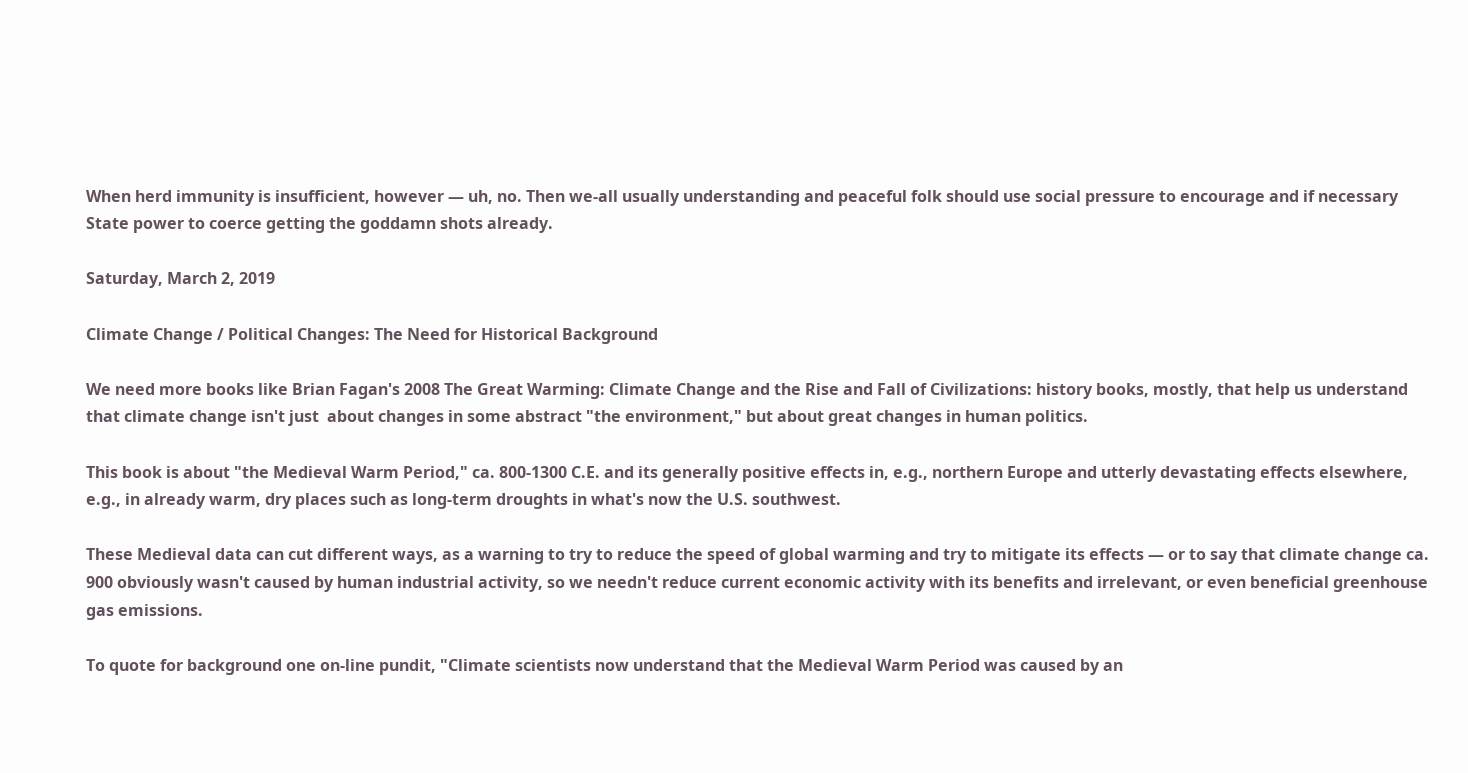When herd immunity is insufficient, however — uh, no. Then we-all usually understanding and peaceful folk should use social pressure to encourage and if necessary State power to coerce getting the goddamn shots already.

Saturday, March 2, 2019

Climate Change / Political Changes: The Need for Historical Background

We need more books like Brian Fagan's 2008 The Great Warming: Climate Change and the Rise and Fall of Civilizations: history books, mostly, that help us understand that climate change isn't just  about changes in some abstract "the environment," but about great changes in human politics.

This book is about "the Medieval Warm Period," ca. 800-1300 C.E. and its generally positive effects in, e.g., northern Europe and utterly devastating effects elsewhere, e.g., in already warm, dry places such as long-term droughts in what's now the U.S. southwest.

These Medieval data can cut different ways, as a warning to try to reduce the speed of global warming and try to mitigate its effects — or to say that climate change ca. 900 obviously wasn't caused by human industrial activity, so we needn't reduce current economic activity with its benefits and irrelevant, or even beneficial greenhouse gas emissions.

To quote for background one on-line pundit, "Climate scientists now understand that the Medieval Warm Period was caused by an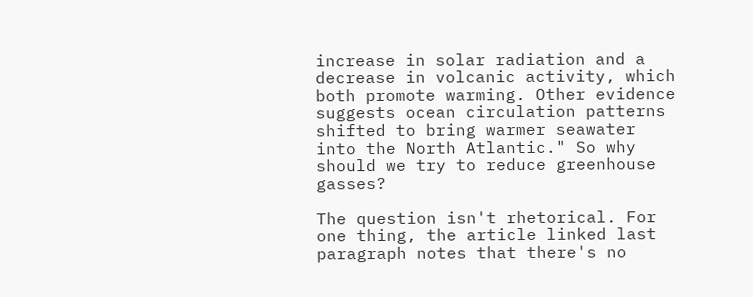increase in solar radiation and a decrease in volcanic activity, which both promote warming. Other evidence suggests ocean circulation patterns shifted to bring warmer seawater into the North Atlantic." So why should we try to reduce greenhouse gasses?

The question isn't rhetorical. For one thing, the article linked last paragraph notes that there's no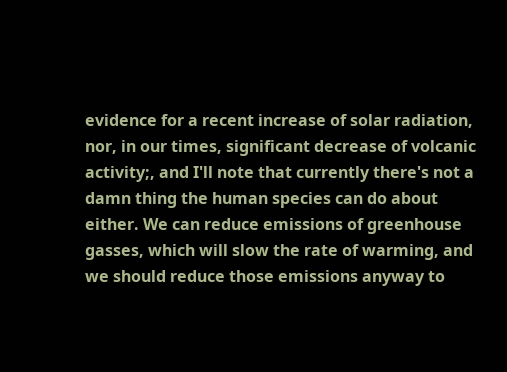evidence for a recent increase of solar radiation, nor, in our times, significant decrease of volcanic activity;, and I'll note that currently there's not a damn thing the human species can do about either. We can reduce emissions of greenhouse gasses, which will slow the rate of warming, and we should reduce those emissions anyway to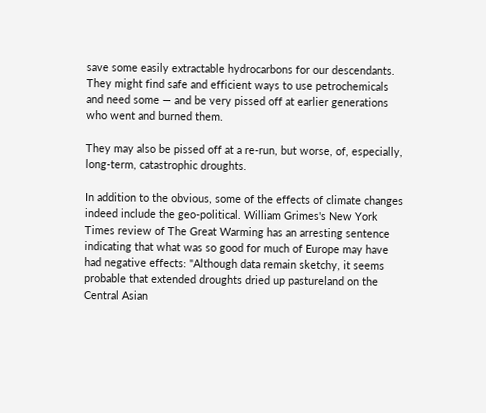save some easily extractable hydrocarbons for our descendants. They might find safe and efficient ways to use petrochemicals and need some — and be very pissed off at earlier generations who went and burned them.

They may also be pissed off at a re-run, but worse, of, especially, long-term, catastrophic droughts.

In addition to the obvious, some of the effects of climate changes indeed include the geo-political. William Grimes's New York Times review of The Great Warming has an arresting sentence indicating that what was so good for much of Europe may have had negative effects: "Although data remain sketchy, it seems probable that extended droughts dried up pastureland on the Central Asian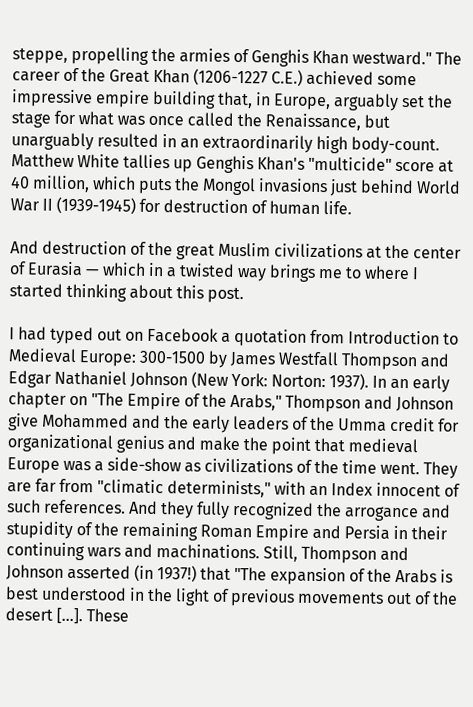steppe, propelling the armies of Genghis Khan westward." The career of the Great Khan (1206-1227 C.E.) achieved some impressive empire building that, in Europe, arguably set the stage for what was once called the Renaissance, but unarguably resulted in an extraordinarily high body-count. Matthew White tallies up Genghis Khan's "multicide" score at 40 million, which puts the Mongol invasions just behind World War II (1939-1945) for destruction of human life.

And destruction of the great Muslim civilizations at the center of Eurasia — which in a twisted way brings me to where I started thinking about this post.

I had typed out on Facebook a quotation from Introduction to Medieval Europe: 300-1500 by James Westfall Thompson and Edgar Nathaniel Johnson (New York: Norton: 1937). In an early chapter on "The Empire of the Arabs," Thompson and Johnson give Mohammed and the early leaders of the Umma credit for organizational genius and make the point that medieval Europe was a side-show as civilizations of the time went. They are far from "climatic determinists," with an Index innocent of such references. And they fully recognized the arrogance and stupidity of the remaining Roman Empire and Persia in their continuing wars and machinations. Still, Thompson and Johnson asserted (in 1937!) that "The expansion of the Arabs is best understood in the light of previous movements out of the desert [...]. These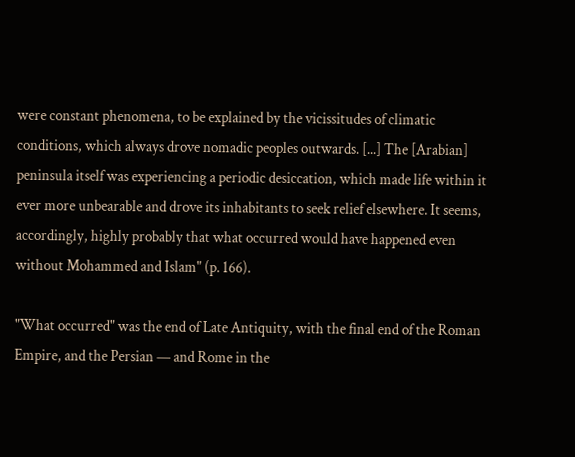were constant phenomena, to be explained by the vicissitudes of climatic conditions, which always drove nomadic peoples outwards. [...] The [Arabian] peninsula itself was experiencing a periodic desiccation, which made life within it ever more unbearable and drove its inhabitants to seek relief elsewhere. It seems, accordingly, highly probably that what occurred would have happened even without Mohammed and Islam" (p. 166).

"What occurred" was the end of Late Antiquity, with the final end of the Roman Empire, and the Persian — and Rome in the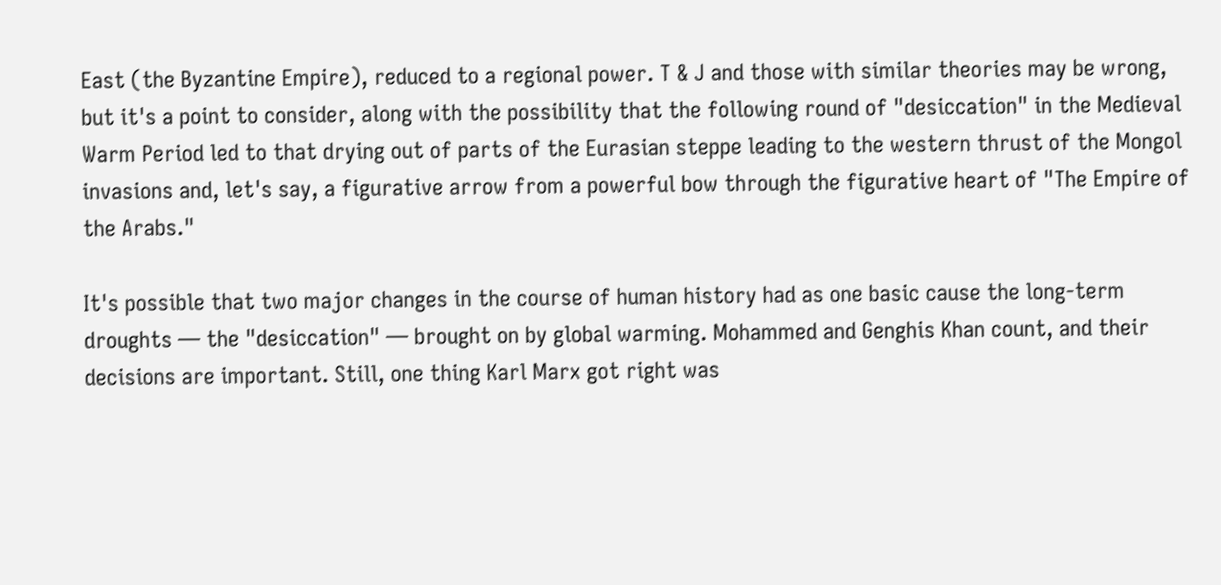East (the Byzantine Empire), reduced to a regional power. T & J and those with similar theories may be wrong, but it's a point to consider, along with the possibility that the following round of "desiccation" in the Medieval Warm Period led to that drying out of parts of the Eurasian steppe leading to the western thrust of the Mongol invasions and, let's say, a figurative arrow from a powerful bow through the figurative heart of "The Empire of the Arabs."

It's possible that two major changes in the course of human history had as one basic cause the long-term droughts — the "desiccation" — brought on by global warming. Mohammed and Genghis Khan count, and their decisions are important. Still, one thing Karl Marx got right was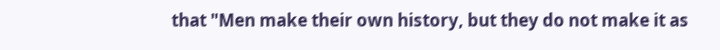that "Men make their own history, but they do not make it as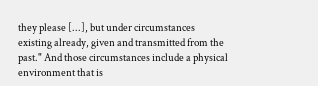they please [...], but under circumstances existing already, given and transmitted from the past." And those circumstances include a physical environment that is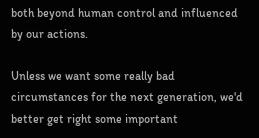both beyond human control and influenced by our actions.

Unless we want some really bad circumstances for the next generation, we'd better get right some important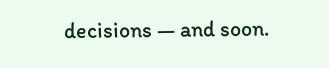decisions — and soon.